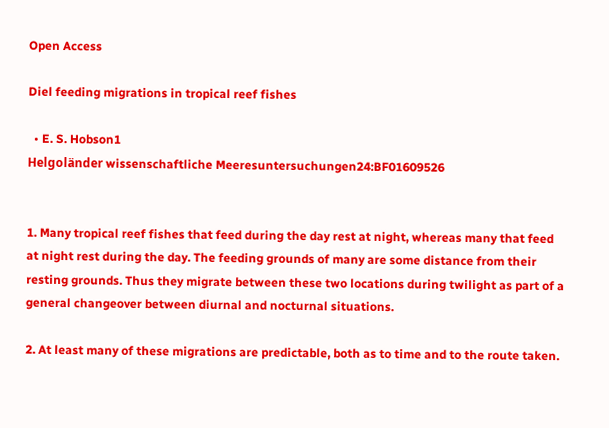Open Access

Diel feeding migrations in tropical reef fishes

  • E. S. Hobson1
Helgoländer wissenschaftliche Meeresuntersuchungen24:BF01609526


1. Many tropical reef fishes that feed during the day rest at night, whereas many that feed at night rest during the day. The feeding grounds of many are some distance from their resting grounds. Thus they migrate between these two locations during twilight as part of a general changeover between diurnal and nocturnal situations.

2. At least many of these migrations are predictable, both as to time and to the route taken.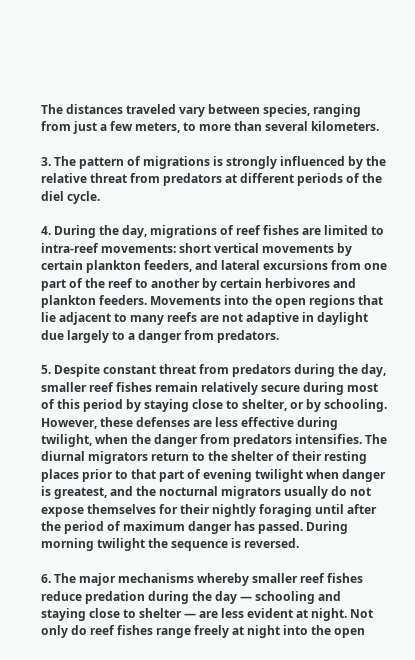The distances traveled vary between species, ranging from just a few meters, to more than several kilometers.

3. The pattern of migrations is strongly influenced by the relative threat from predators at different periods of the diel cycle.

4. During the day, migrations of reef fishes are limited to intra-reef movements: short vertical movements by certain plankton feeders, and lateral excursions from one part of the reef to another by certain herbivores and plankton feeders. Movements into the open regions that lie adjacent to many reefs are not adaptive in daylight due largely to a danger from predators.

5. Despite constant threat from predators during the day, smaller reef fishes remain relatively secure during most of this period by staying close to shelter, or by schooling. However, these defenses are less effective during twilight, when the danger from predators intensifies. The diurnal migrators return to the shelter of their resting places prior to that part of evening twilight when danger is greatest, and the nocturnal migrators usually do not expose themselves for their nightly foraging until after the period of maximum danger has passed. During morning twilight the sequence is reversed.

6. The major mechanisms whereby smaller reef fishes reduce predation during the day — schooling and staying close to shelter — are less evident at night. Not only do reef fishes range freely at night into the open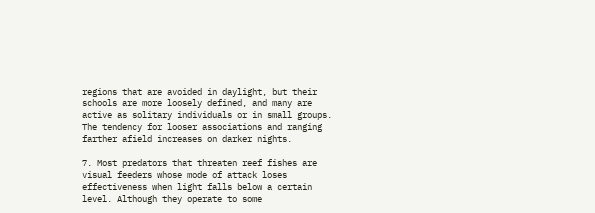regions that are avoided in daylight, but their schools are more loosely defined, and many are active as solitary individuals or in small groups. The tendency for looser associations and ranging farther afield increases on darker nights.

7. Most predators that threaten reef fishes are visual feeders whose mode of attack loses effectiveness when light falls below a certain level. Although they operate to some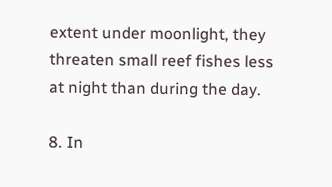extent under moonlight, they threaten small reef fishes less at night than during the day.

8. In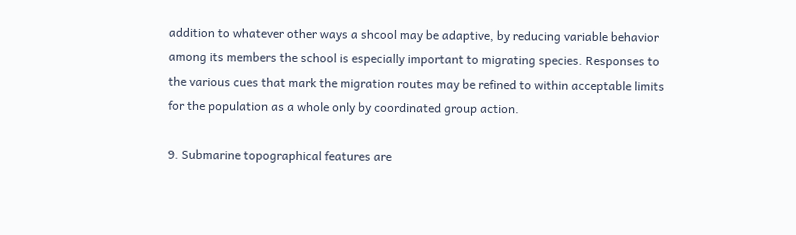addition to whatever other ways a shcool may be adaptive, by reducing variable behavior among its members the school is especially important to migrating species. Responses to the various cues that mark the migration routes may be refined to within acceptable limits for the population as a whole only by coordinated group action.

9. Submarine topographical features are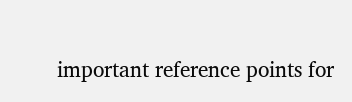important reference points for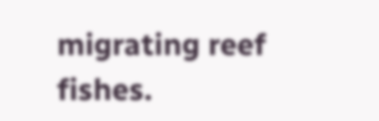migrating reef fishes.